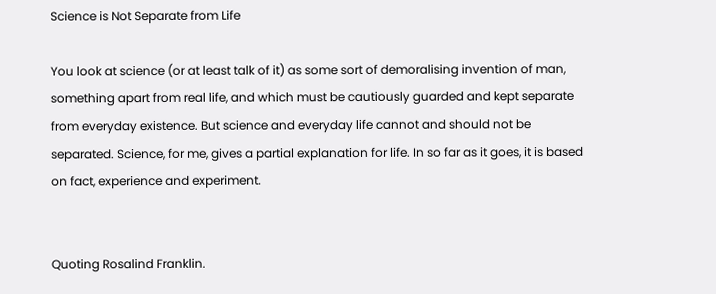Science is Not Separate from Life

You look at science (or at least talk of it) as some sort of demoralising invention of man, something apart from real life, and which must be cautiously guarded and kept separate from everyday existence. But science and everyday life cannot and should not be separated. Science, for me, gives a partial explanation for life. In so far as it goes, it is based on fact, experience and experiment.


Quoting Rosalind Franklin.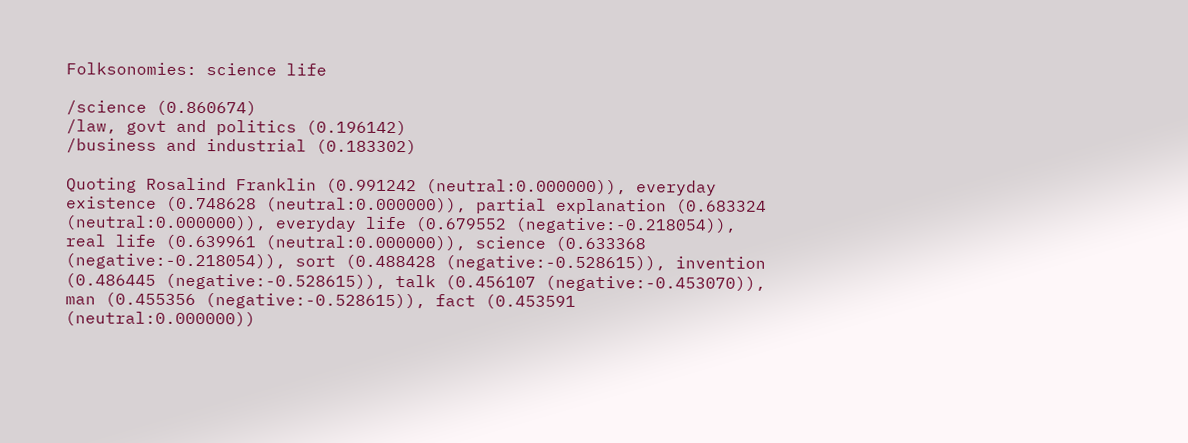Folksonomies: science life

/science (0.860674)
/law, govt and politics (0.196142)
/business and industrial (0.183302)

Quoting Rosalind Franklin (0.991242 (neutral:0.000000)), everyday existence (0.748628 (neutral:0.000000)), partial explanation (0.683324 (neutral:0.000000)), everyday life (0.679552 (negative:-0.218054)), real life (0.639961 (neutral:0.000000)), science (0.633368 (negative:-0.218054)), sort (0.488428 (negative:-0.528615)), invention (0.486445 (negative:-0.528615)), talk (0.456107 (negative:-0.453070)), man (0.455356 (negative:-0.528615)), fact (0.453591 (neutral:0.000000))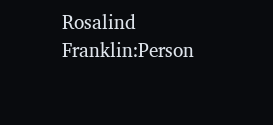Rosalind Franklin:Person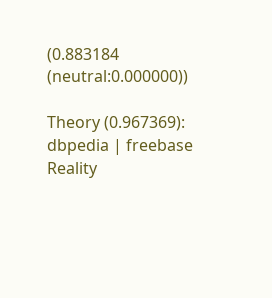(0.883184 (neutral:0.000000))

Theory (0.967369): dbpedia | freebase
Reality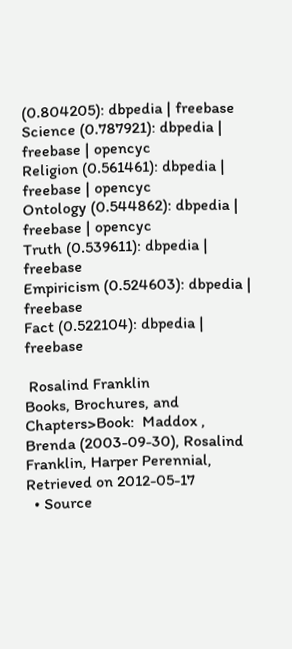(0.804205): dbpedia | freebase
Science (0.787921): dbpedia | freebase | opencyc
Religion (0.561461): dbpedia | freebase | opencyc
Ontology (0.544862): dbpedia | freebase | opencyc
Truth (0.539611): dbpedia | freebase
Empiricism (0.524603): dbpedia | freebase
Fact (0.522104): dbpedia | freebase

 Rosalind Franklin
Books, Brochures, and Chapters>Book:  Maddox , Brenda (2003-09-30), Rosalind Franklin, Harper Perennial, Retrieved on 2012-05-17
  • Source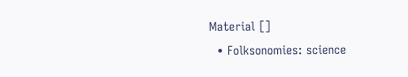Material []
  • Folksonomies: science